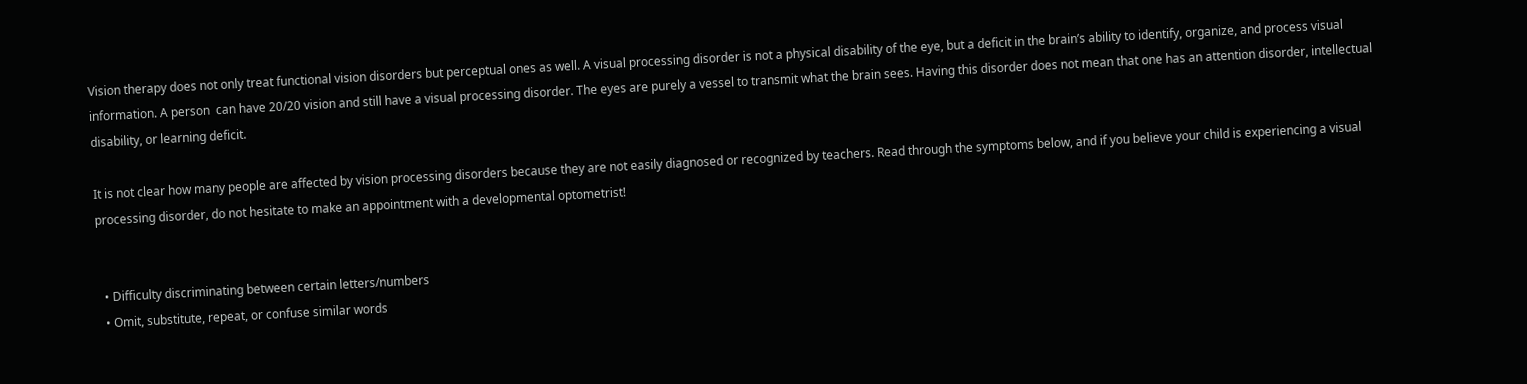Vision therapy does not only treat functional vision disorders but perceptual ones as well. A visual processing disorder is not a physical disability of the eye, but a deficit in the brain’s ability to identify, organize, and process visual information. A person  can have 20/20 vision and still have a visual processing disorder. The eyes are purely a vessel to transmit what the brain sees. Having this disorder does not mean that one has an attention disorder, intellectual disability, or learning deficit.

It is not clear how many people are affected by vision processing disorders because they are not easily diagnosed or recognized by teachers. Read through the symptoms below, and if you believe your child is experiencing a visual processing disorder, do not hesitate to make an appointment with a developmental optometrist!


  • Difficulty discriminating between certain letters/numbers
  • Omit, substitute, repeat, or confuse similar words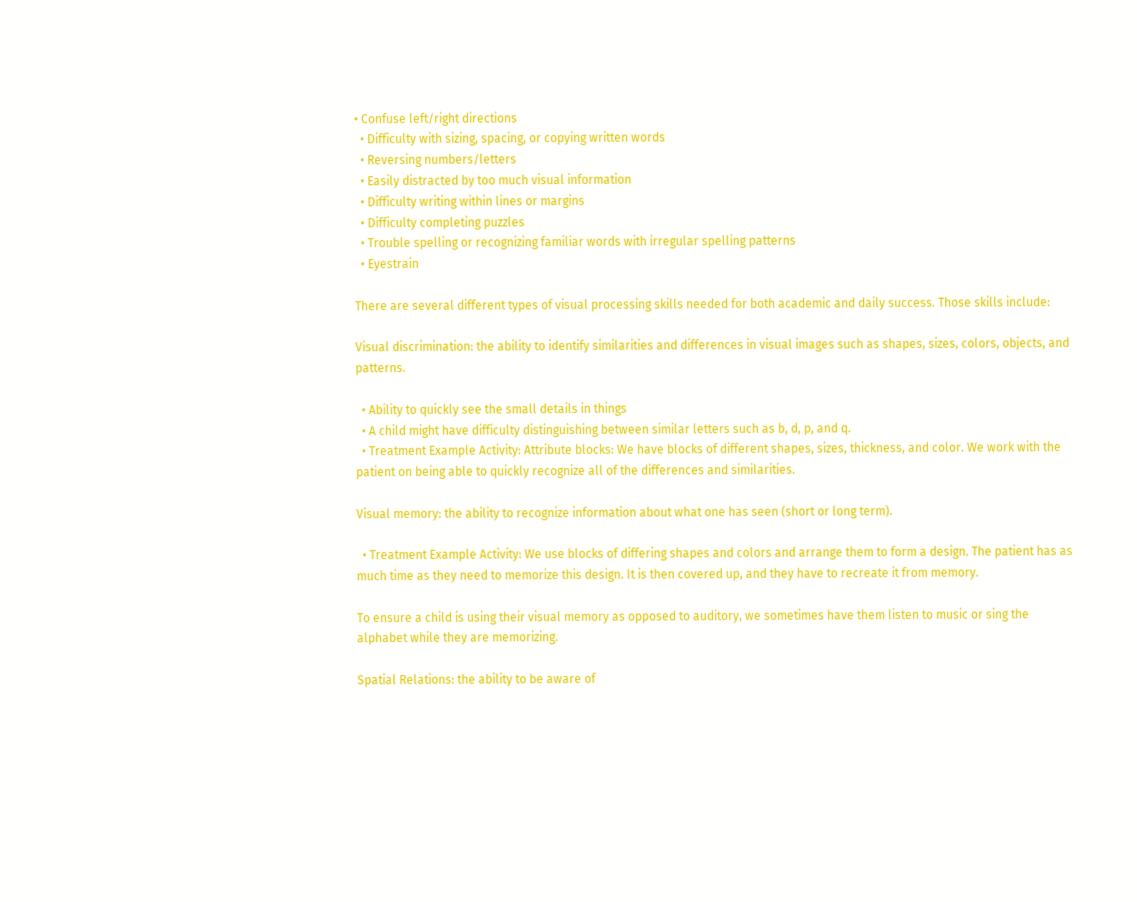• Confuse left/right directions
  • Difficulty with sizing, spacing, or copying written words
  • Reversing numbers/letters
  • Easily distracted by too much visual information
  • Difficulty writing within lines or margins
  • Difficulty completing puzzles
  • Trouble spelling or recognizing familiar words with irregular spelling patterns
  • Eyestrain

There are several different types of visual processing skills needed for both academic and daily success. Those skills include:

Visual discrimination: the ability to identify similarities and differences in visual images such as shapes, sizes, colors, objects, and patterns.

  • Ability to quickly see the small details in things
  • A child might have difficulty distinguishing between similar letters such as b, d, p, and q.
  • Treatment Example Activity: Attribute blocks: We have blocks of different shapes, sizes, thickness, and color. We work with the patient on being able to quickly recognize all of the differences and similarities.

Visual memory: the ability to recognize information about what one has seen (short or long term).

  • Treatment Example Activity: We use blocks of differing shapes and colors and arrange them to form a design. The patient has as much time as they need to memorize this design. It is then covered up, and they have to recreate it from memory.

To ensure a child is using their visual memory as opposed to auditory, we sometimes have them listen to music or sing the alphabet while they are memorizing.

Spatial Relations: the ability to be aware of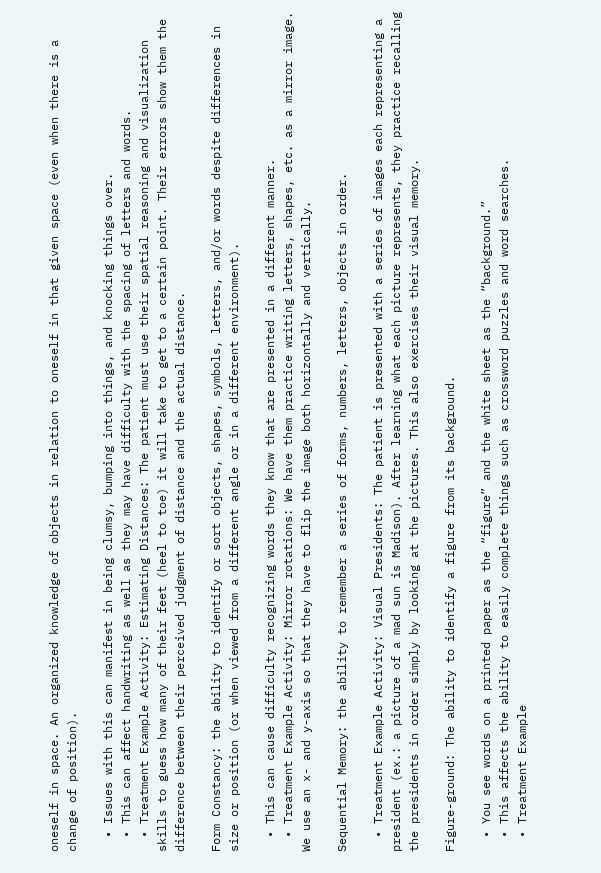oneself in space. An organized knowledge of objects in relation to oneself in that given space (even when there is a change of position).

  • Issues with this can manifest in being clumsy, bumping into things, and knocking things over.
  • This can affect handwriting as well as they may have difficulty with the spacing of letters and words.
  • Treatment Example Activity: Estimating Distances: The patient must use their spatial reasoning and visualization skills to guess how many of their feet (heel to toe) it will take to get to a certain point. Their errors show them the difference between their perceived judgment of distance and the actual distance.

Form Constancy: the ability to identify or sort objects, shapes, symbols, letters, and/or words despite differences in size or position (or when viewed from a different angle or in a different environment).

  • This can cause difficulty recognizing words they know that are presented in a different manner.
  • Treatment Example Activity: Mirror rotations: We have them practice writing letters, shapes, etc. as a mirror image. We use an x- and y-axis so that they have to flip the image both horizontally and vertically.

Sequential Memory: the ability to remember a series of forms, numbers, letters, objects in order.

  • Treatment Example Activity: Visual Presidents: The patient is presented with a series of images each representing a president (ex.: a picture of a mad sun is Madison). After learning what each picture represents, they practice recalling the presidents in order simply by looking at the pictures. This also exercises their visual memory.

Figure-ground: The ability to identify a figure from its background.

  • You see words on a printed paper as the “figure” and the white sheet as the “background.”
  • This affects the ability to easily complete things such as crossword puzzles and word searches.
  • Treatment Example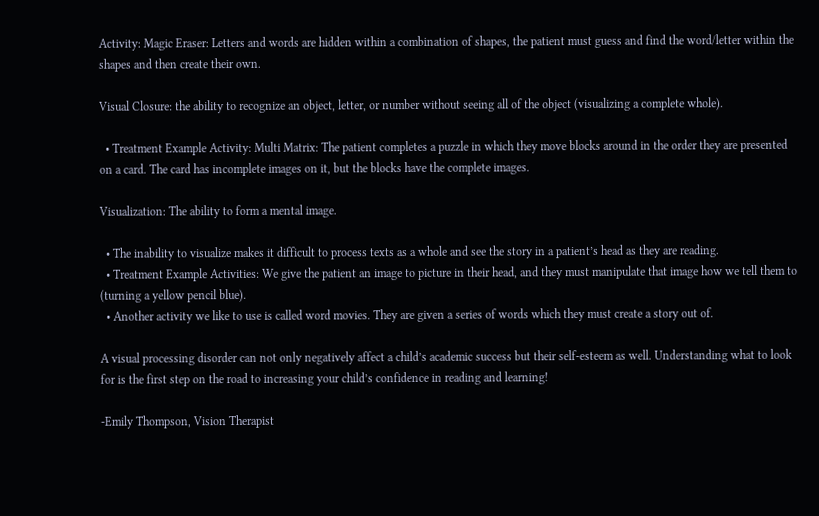Activity: Magic Eraser: Letters and words are hidden within a combination of shapes, the patient must guess and find the word/letter within the shapes and then create their own.

Visual Closure: the ability to recognize an object, letter, or number without seeing all of the object (visualizing a complete whole).

  • Treatment Example Activity: Multi Matrix: The patient completes a puzzle in which they move blocks around in the order they are presented on a card. The card has incomplete images on it, but the blocks have the complete images.

Visualization: The ability to form a mental image.

  • The inability to visualize makes it difficult to process texts as a whole and see the story in a patient’s head as they are reading.
  • Treatment Example Activities: We give the patient an image to picture in their head, and they must manipulate that image how we tell them to (turning a yellow pencil blue).
  • Another activity we like to use is called word movies. They are given a series of words which they must create a story out of.

A visual processing disorder can not only negatively affect a child’s academic success but their self-esteem as well. Understanding what to look for is the first step on the road to increasing your child’s confidence in reading and learning!

-Emily Thompson, Vision Therapist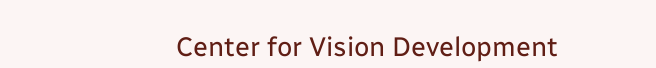Center for Vision Development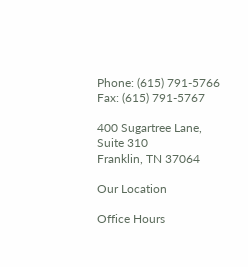Phone: (615) 791-5766
Fax: (615) 791-5767

400 Sugartree Lane, Suite 310
Franklin, TN 37064

Our Location

Office Hours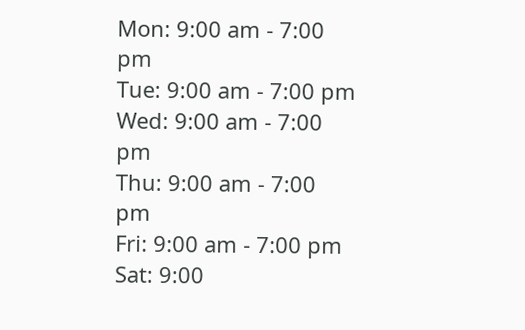Mon: 9:00 am - 7:00 pm
Tue: 9:00 am - 7:00 pm
Wed: 9:00 am - 7:00 pm
Thu: 9:00 am - 7:00 pm
Fri: 9:00 am - 7:00 pm
Sat: 9:00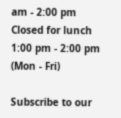am - 2:00 pm
Closed for lunch 1:00 pm - 2:00 pm (Mon - Fri)

Subscribe to our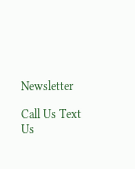Newsletter

Call Us Text Us